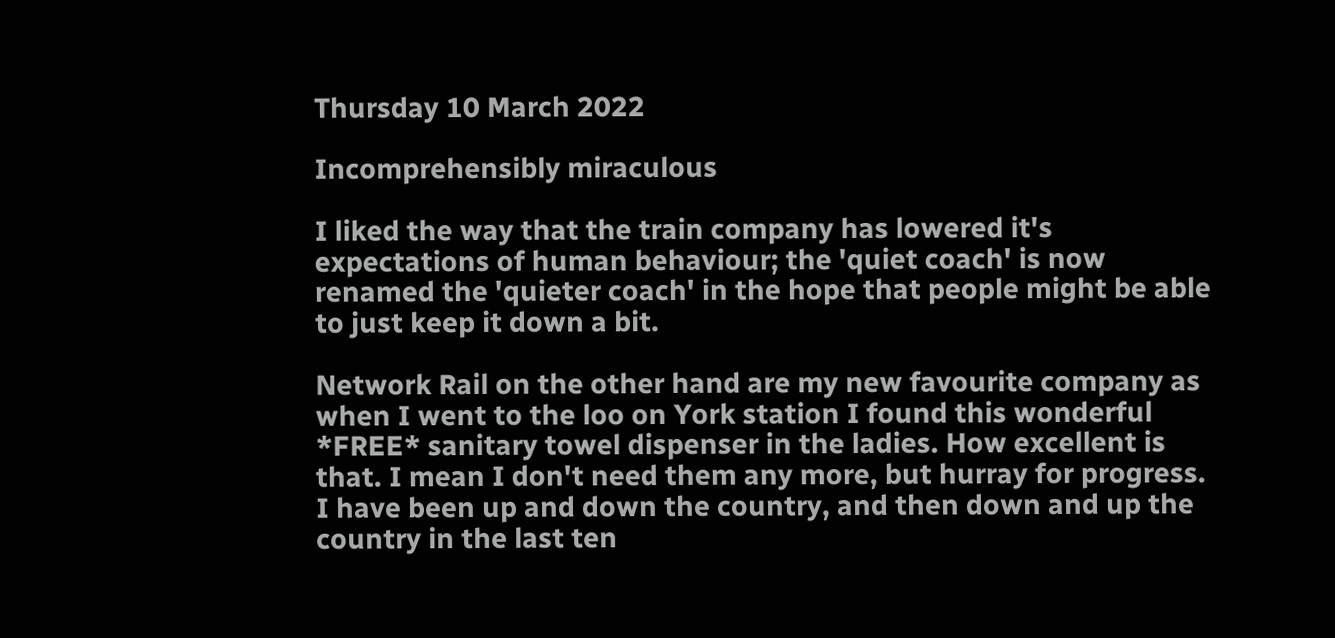Thursday 10 March 2022

Incomprehensibly miraculous

I liked the way that the train company has lowered it's expectations of human behaviour; the 'quiet coach' is now renamed the 'quieter coach' in the hope that people might be able to just keep it down a bit.

Network Rail on the other hand are my new favourite company as when I went to the loo on York station I found this wonderful *FREE* sanitary towel dispenser in the ladies. How excellent is that. I mean I don't need them any more, but hurray for progress.
I have been up and down the country, and then down and up the country in the last ten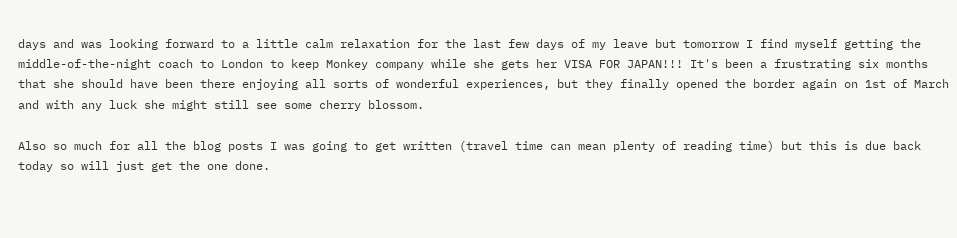days and was looking forward to a little calm relaxation for the last few days of my leave but tomorrow I find myself getting the middle-of-the-night coach to London to keep Monkey company while she gets her VISA FOR JAPAN!!! It's been a frustrating six months that she should have been there enjoying all sorts of wonderful experiences, but they finally opened the border again on 1st of March and with any luck she might still see some cherry blossom.

Also so much for all the blog posts I was going to get written (travel time can mean plenty of reading time) but this is due back today so will just get the one done.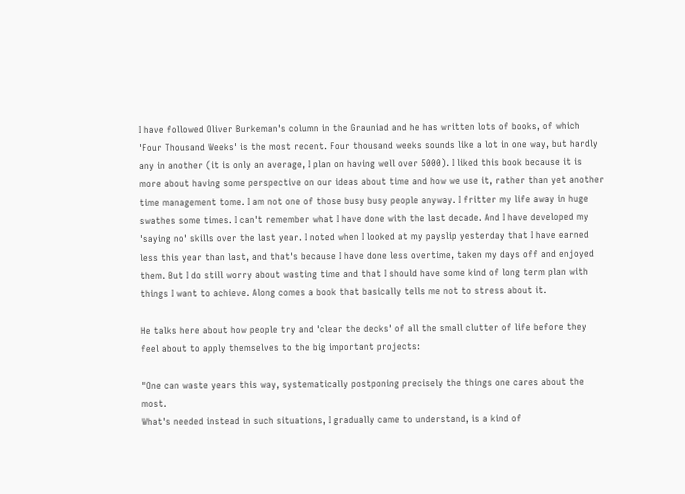I have followed Oliver Burkeman's column in the Grauniad and he has written lots of books, of which 'Four Thousand Weeks' is the most recent. Four thousand weeks sounds like a lot in one way, but hardly any in another (it is only an average, I plan on having well over 5000). I liked this book because it is more about having some perspective on our ideas about time and how we use it, rather than yet another time management tome. I am not one of those busy busy people anyway. I fritter my life away in huge swathes some times. I can't remember what I have done with the last decade. And I have developed my 'saying no' skills over the last year. I noted when I looked at my payslip yesterday that I have earned less this year than last, and that's because I have done less overtime, taken my days off and enjoyed them. But I do still worry about wasting time and that I should have some kind of long term plan with things I want to achieve. Along comes a book that basically tells me not to stress about it.

He talks here about how people try and 'clear the decks' of all the small clutter of life before they feel about to apply themselves to the big important projects:

"One can waste years this way, systematically postponing precisely the things one cares about the most.
What's needed instead in such situations, I gradually came to understand, is a kind of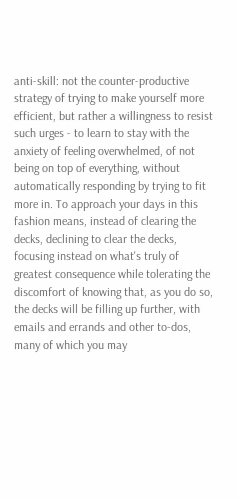anti-skill: not the counter-productive strategy of trying to make yourself more efficient, but rather a willingness to resist such urges - to learn to stay with the anxiety of feeling overwhelmed, of not being on top of everything, without automatically responding by trying to fit more in. To approach your days in this fashion means, instead of clearing the decks, declining to clear the decks, focusing instead on what's truly of greatest consequence while tolerating the discomfort of knowing that, as you do so, the decks will be filling up further, with emails and errands and other to-dos, many of which you may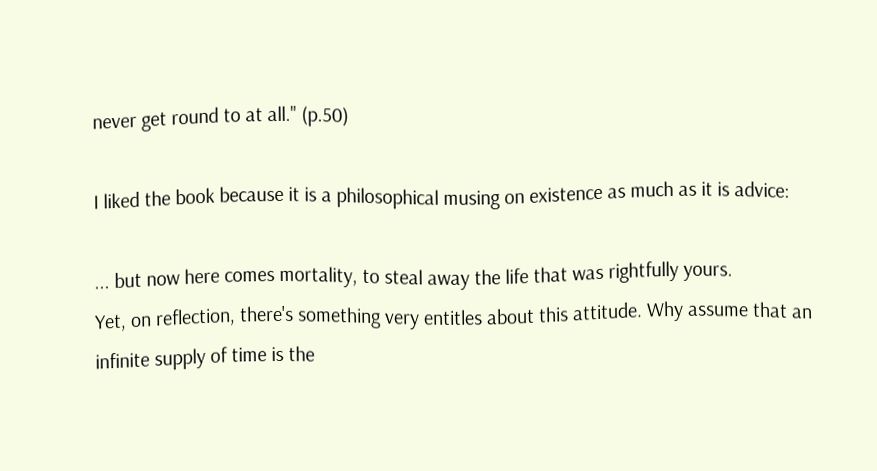never get round to at all." (p.50)

I liked the book because it is a philosophical musing on existence as much as it is advice:

... but now here comes mortality, to steal away the life that was rightfully yours.
Yet, on reflection, there's something very entitles about this attitude. Why assume that an infinite supply of time is the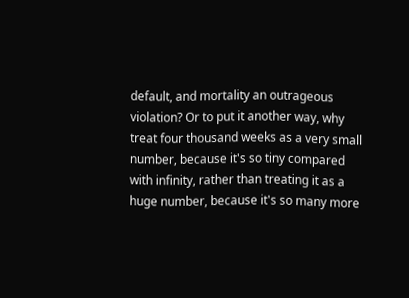default, and mortality an outrageous violation? Or to put it another way, why treat four thousand weeks as a very small number, because it's so tiny compared with infinity, rather than treating it as a huge number, because it's so many more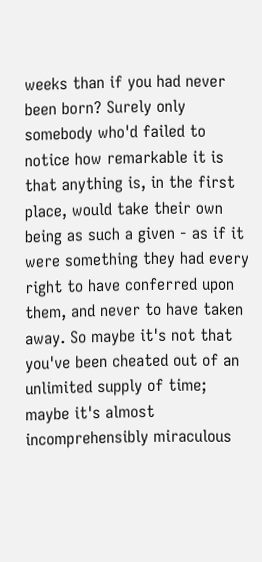weeks than if you had never been born? Surely only somebody who'd failed to notice how remarkable it is that anything is, in the first place, would take their own being as such a given - as if it were something they had every right to have conferred upon them, and never to have taken away. So maybe it's not that you've been cheated out of an unlimited supply of time; maybe it's almost incomprehensibly miraculous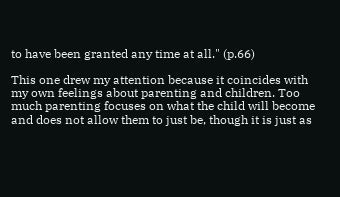to have been granted any time at all." (p.66)

This one drew my attention because it coincides with my own feelings about parenting and children. Too much parenting focuses on what the child will become and does not allow them to just be, though it is just as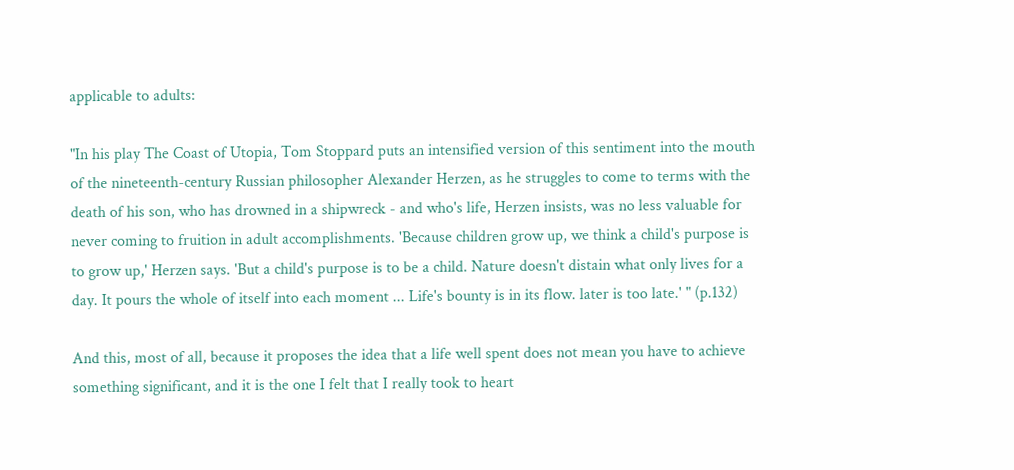applicable to adults:

"In his play The Coast of Utopia, Tom Stoppard puts an intensified version of this sentiment into the mouth of the nineteenth-century Russian philosopher Alexander Herzen, as he struggles to come to terms with the death of his son, who has drowned in a shipwreck - and who's life, Herzen insists, was no less valuable for never coming to fruition in adult accomplishments. 'Because children grow up, we think a child's purpose is to grow up,' Herzen says. 'But a child's purpose is to be a child. Nature doesn't distain what only lives for a day. It pours the whole of itself into each moment ... Life's bounty is in its flow. later is too late.' " (p.132)

And this, most of all, because it proposes the idea that a life well spent does not mean you have to achieve something significant, and it is the one I felt that I really took to heart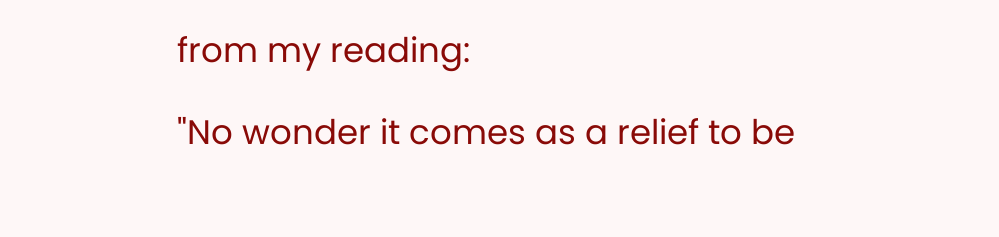from my reading:

"No wonder it comes as a relief to be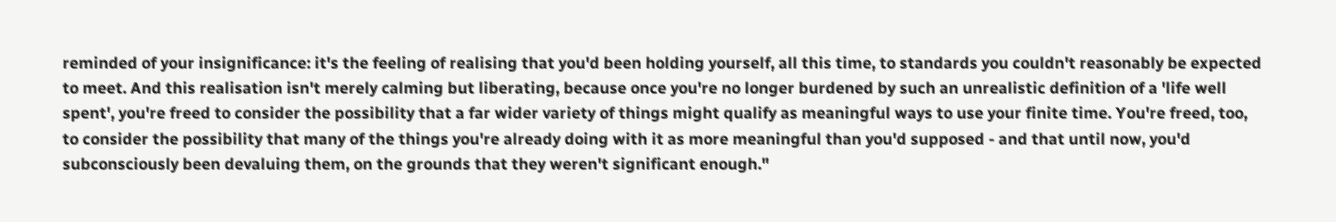reminded of your insignificance: it's the feeling of realising that you'd been holding yourself, all this time, to standards you couldn't reasonably be expected to meet. And this realisation isn't merely calming but liberating, because once you're no longer burdened by such an unrealistic definition of a 'life well spent', you're freed to consider the possibility that a far wider variety of things might qualify as meaningful ways to use your finite time. You're freed, too, to consider the possibility that many of the things you're already doing with it as more meaningful than you'd supposed - and that until now, you'd subconsciously been devaluing them, on the grounds that they weren't significant enough."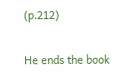(p.212)

He ends the book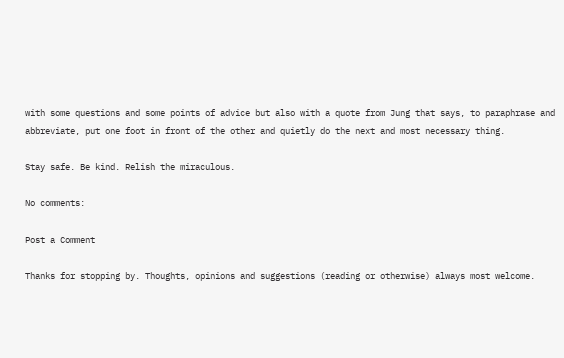with some questions and some points of advice but also with a quote from Jung that says, to paraphrase and abbreviate, put one foot in front of the other and quietly do the next and most necessary thing.

Stay safe. Be kind. Relish the miraculous.

No comments:

Post a Comment

Thanks for stopping by. Thoughts, opinions and suggestions (reading or otherwise) always most welcome.